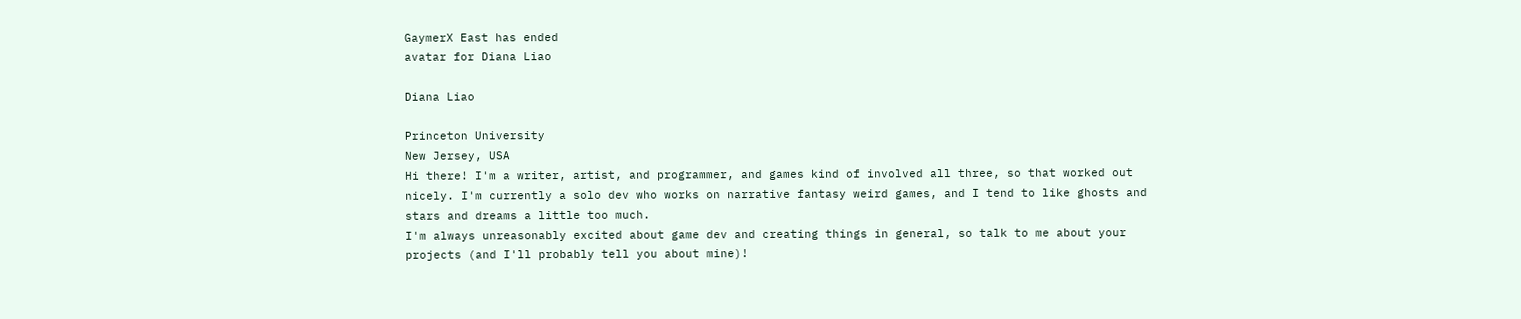GaymerX East has ended
avatar for Diana Liao

Diana Liao

Princeton University
New Jersey, USA
Hi there! I'm a writer, artist, and programmer, and games kind of involved all three, so that worked out nicely. I'm currently a solo dev who works on narrative fantasy weird games, and I tend to like ghosts and stars and dreams a little too much.
I'm always unreasonably excited about game dev and creating things in general, so talk to me about your projects (and I'll probably tell you about mine)!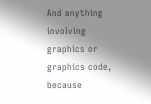And anything involving graphics or graphics code, because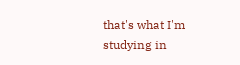that's what I'm studying in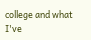college and what I've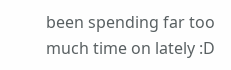been spending far too much time on lately :D